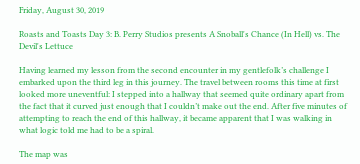Friday, August 30, 2019

Roasts and Toasts Day 3: B. Perry Studios presents A Snoball's Chance (In Hell) vs. The Devil's Lettuce

Having learned my lesson from the second encounter in my gentlefolk’s challenge I embarked upon the third leg in this journey. The travel between rooms this time at first looked more uneventful: I stepped into a hallway that seemed quite ordinary apart from the fact that it curved just enough that I couldn’t make out the end. After five minutes of attempting to reach the end of this hallway, it became apparent that I was walking in what logic told me had to be a spiral.

The map was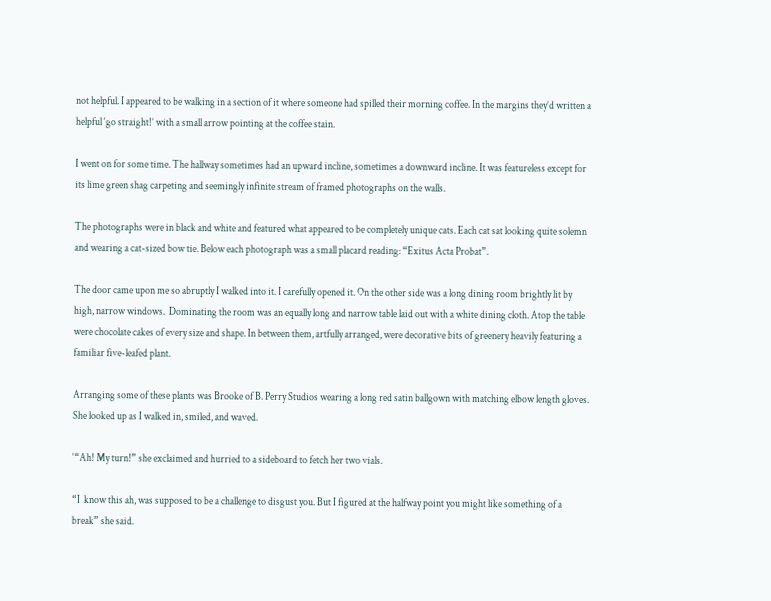not helpful. I appeared to be walking in a section of it where someone had spilled their morning coffee. In the margins they’d written a helpful ‘go straight!’ with a small arrow pointing at the coffee stain.

I went on for some time. The hallway sometimes had an upward incline, sometimes a downward incline. It was featureless except for its lime green shag carpeting and seemingly infinite stream of framed photographs on the walls.

The photographs were in black and white and featured what appeared to be completely unique cats. Each cat sat looking quite solemn and wearing a cat-sized bow tie. Below each photograph was a small placard reading: “Exitus Acta Probat”.

The door came upon me so abruptly I walked into it. I carefully opened it. On the other side was a long dining room brightly lit by high, narrow windows.  Dominating the room was an equally long and narrow table laid out with a white dining cloth. Atop the table were chocolate cakes of every size and shape. In between them, artfully arranged, were decorative bits of greenery heavily featuring a familiar five-leafed plant.

Arranging some of these plants was Brooke of B. Perry Studios wearing a long red satin ballgown with matching elbow length gloves. She looked up as I walked in, smiled, and waved.

‘“Ah! My turn!” she exclaimed and hurried to a sideboard to fetch her two vials.

“I  know this ah, was supposed to be a challenge to disgust you. But I figured at the halfway point you might like something of a break” she said.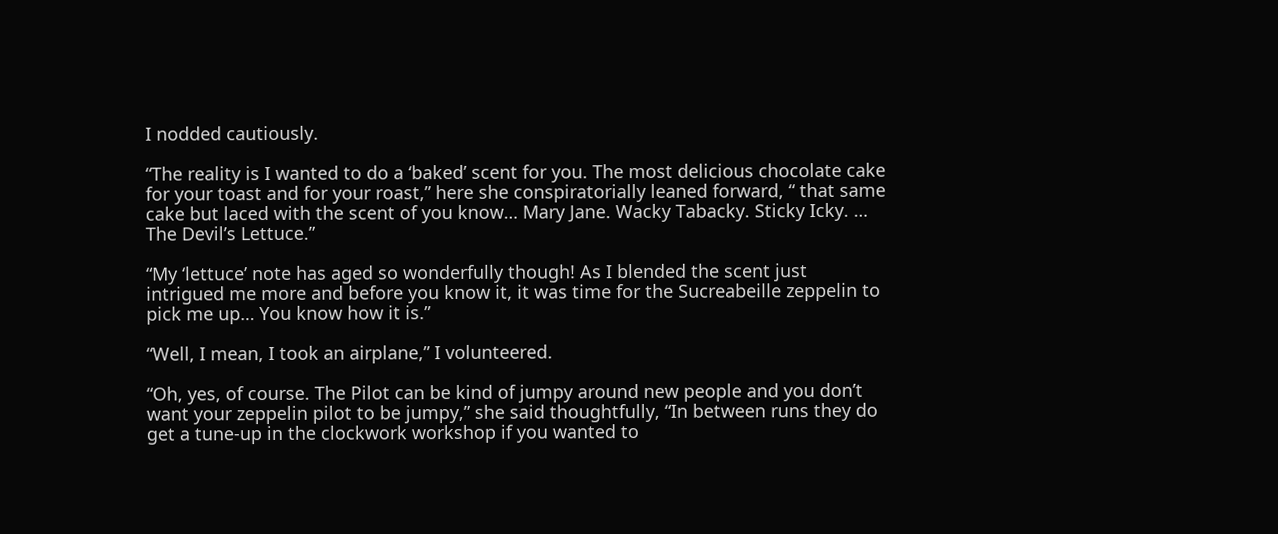I nodded cautiously.

“The reality is I wanted to do a ‘baked’ scent for you. The most delicious chocolate cake for your toast and for your roast,” here she conspiratorially leaned forward, “ that same cake but laced with the scent of you know… Mary Jane. Wacky Tabacky. Sticky Icky. … The Devil’s Lettuce.”

“My ‘lettuce’ note has aged so wonderfully though! As I blended the scent just intrigued me more and before you know it, it was time for the Sucreabeille zeppelin to pick me up… You know how it is.”

“Well, I mean, I took an airplane,” I volunteered.

“Oh, yes, of course. The Pilot can be kind of jumpy around new people and you don’t want your zeppelin pilot to be jumpy,” she said thoughtfully, “In between runs they do get a tune-up in the clockwork workshop if you wanted to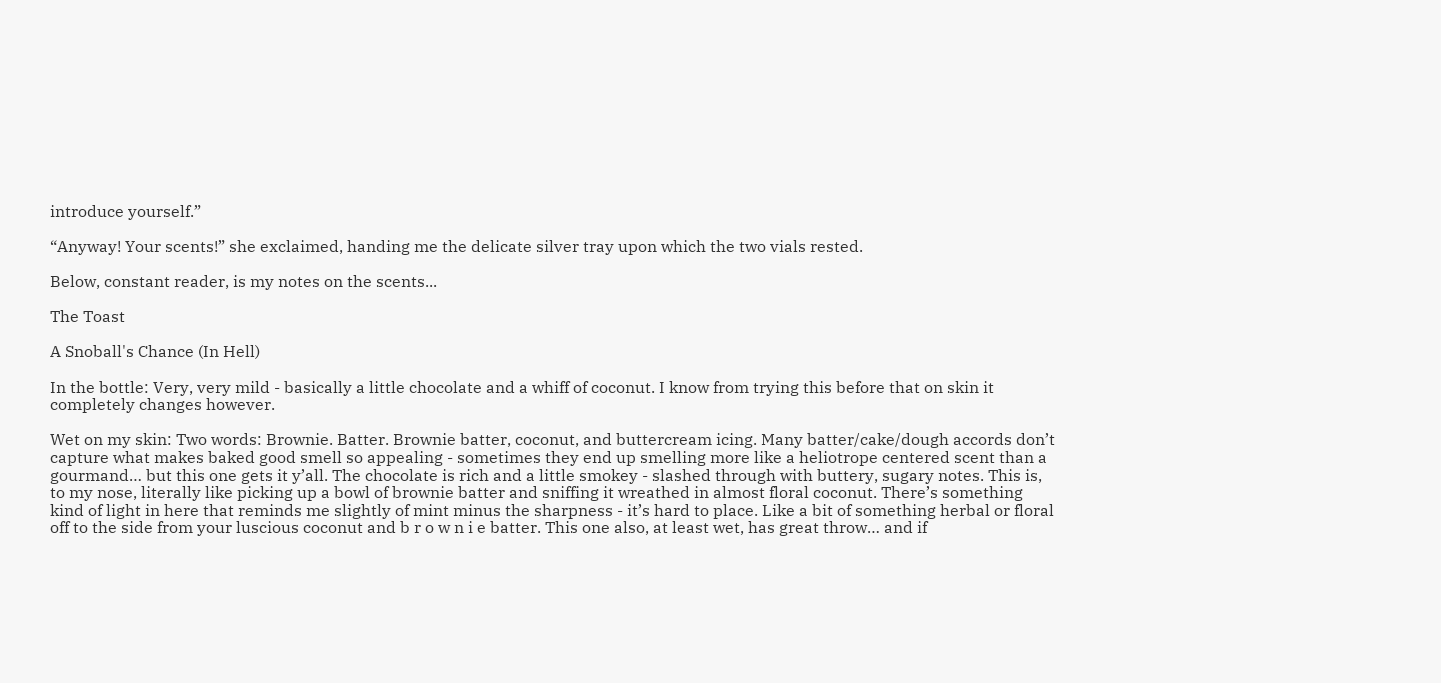introduce yourself.”

“Anyway! Your scents!” she exclaimed, handing me the delicate silver tray upon which the two vials rested.

Below, constant reader, is my notes on the scents...

The Toast

A Snoball's Chance (In Hell)

In the bottle: Very, very mild - basically a little chocolate and a whiff of coconut. I know from trying this before that on skin it completely changes however.

Wet on my skin: Two words: Brownie. Batter. Brownie batter, coconut, and buttercream icing. Many batter/cake/dough accords don’t capture what makes baked good smell so appealing - sometimes they end up smelling more like a heliotrope centered scent than a gourmand… but this one gets it y’all. The chocolate is rich and a little smokey - slashed through with buttery, sugary notes. This is, to my nose, literally like picking up a bowl of brownie batter and sniffing it wreathed in almost floral coconut. There’s something kind of light in here that reminds me slightly of mint minus the sharpness - it’s hard to place. Like a bit of something herbal or floral off to the side from your luscious coconut and b r o w n i e batter. This one also, at least wet, has great throw… and if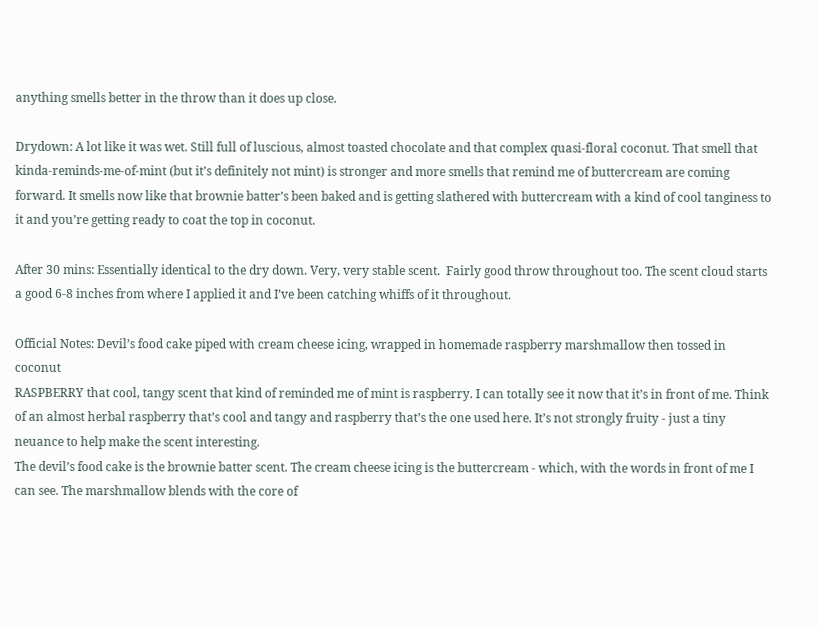anything smells better in the throw than it does up close.

Drydown: A lot like it was wet. Still full of luscious, almost toasted chocolate and that complex quasi-floral coconut. That smell that kinda-reminds-me-of-mint (but it’s definitely not mint) is stronger and more smells that remind me of buttercream are coming forward. It smells now like that brownie batter’s been baked and is getting slathered with buttercream with a kind of cool tanginess to it and you’re getting ready to coat the top in coconut.

After 30 mins: Essentially identical to the dry down. Very, very stable scent.  Fairly good throw throughout too. The scent cloud starts a good 6-8 inches from where I applied it and I’ve been catching whiffs of it throughout.

Official Notes: Devil’s food cake piped with cream cheese icing, wrapped in homemade raspberry marshmallow then tossed in coconut
RASPBERRY that cool, tangy scent that kind of reminded me of mint is raspberry. I can totally see it now that it’s in front of me. Think of an almost herbal raspberry that’s cool and tangy and raspberry that’s the one used here. It’s not strongly fruity - just a tiny neuance to help make the scent interesting.
The devil’s food cake is the brownie batter scent. The cream cheese icing is the buttercream - which, with the words in front of me I can see. The marshmallow blends with the core of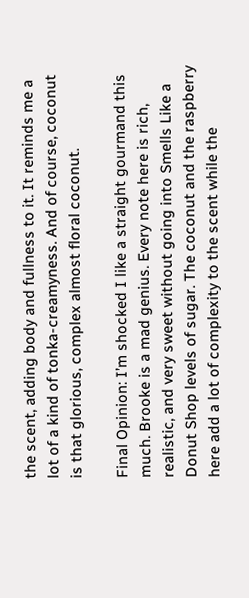the scent, adding body and fullness to it. It reminds me a lot of a kind of tonka-creamyness. And of course, coconut is that glorious, complex almost floral coconut.

Final Opinion: I’m shocked I like a straight gourmand this much. Brooke is a mad genius. Every note here is rich, realistic, and very sweet without going into Smells Like a Donut Shop levels of sugar. The coconut and the raspberry here add a lot of complexity to the scent while the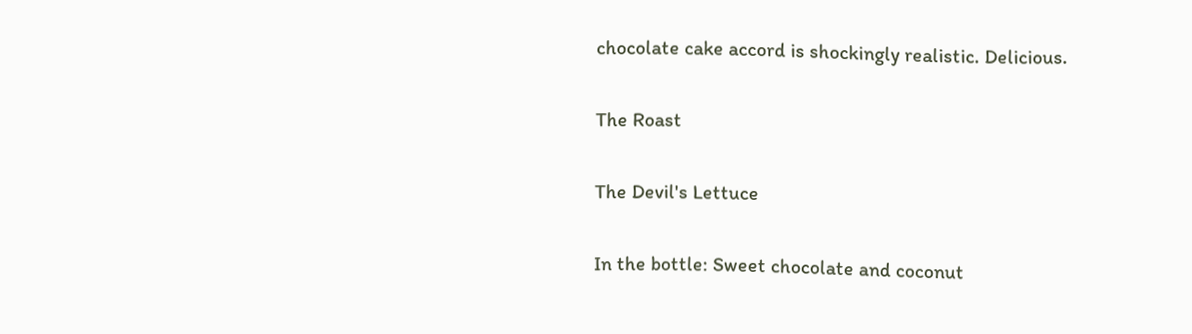chocolate cake accord is shockingly realistic. Delicious.

The Roast

The Devil's Lettuce

In the bottle: Sweet chocolate and coconut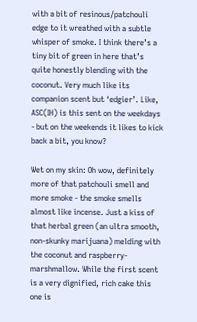with a bit of resinous/patchouli edge to it wreathed with a subtle whisper of smoke. I think there’s a tiny bit of green in here that’s quite honestly blending with the coconut. Very much like its companion scent but ‘edgier’. Like, ASC(IH) is this sent on the weekdays - but on the weekends it likes to kick back a bit, you know?

Wet on my skin: Oh wow, definitely more of that patchouli smell and more smoke - the smoke smells almost like incense. Just a kiss of that herbal green (an ultra smooth, non-skunky marijuana) melding with the coconut and raspberry-marshmallow. While the first scent is a very dignified, rich cake this one is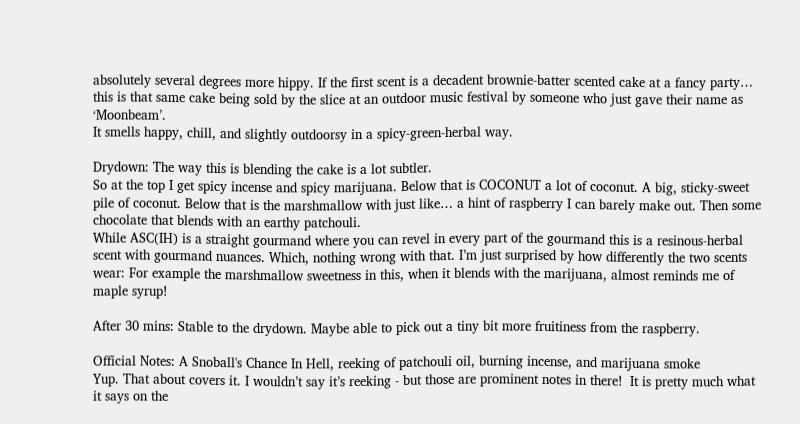absolutely several degrees more hippy. If the first scent is a decadent brownie-batter scented cake at a fancy party… this is that same cake being sold by the slice at an outdoor music festival by someone who just gave their name as ‘Moonbeam’.
It smells happy, chill, and slightly outdoorsy in a spicy-green-herbal way.

Drydown: The way this is blending the cake is a lot subtler.
So at the top I get spicy incense and spicy marijuana. Below that is COCONUT a lot of coconut. A big, sticky-sweet pile of coconut. Below that is the marshmallow with just like… a hint of raspberry I can barely make out. Then some chocolate that blends with an earthy patchouli.
While ASC(IH) is a straight gourmand where you can revel in every part of the gourmand this is a resinous-herbal scent with gourmand nuances. Which, nothing wrong with that. I’m just surprised by how differently the two scents wear: For example the marshmallow sweetness in this, when it blends with the marijuana, almost reminds me of maple syrup!

After 30 mins: Stable to the drydown. Maybe able to pick out a tiny bit more fruitiness from the raspberry.

Official Notes: A Snoball's Chance In Hell, reeking of patchouli oil, burning incense, and marijuana smoke
Yup. That about covers it. I wouldn’t say it’s reeking - but those are prominent notes in there!  It is pretty much what it says on the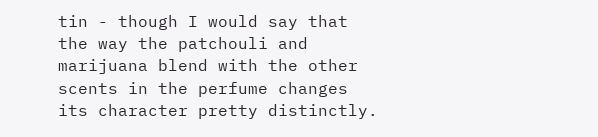tin - though I would say that the way the patchouli and marijuana blend with the other scents in the perfume changes its character pretty distinctly.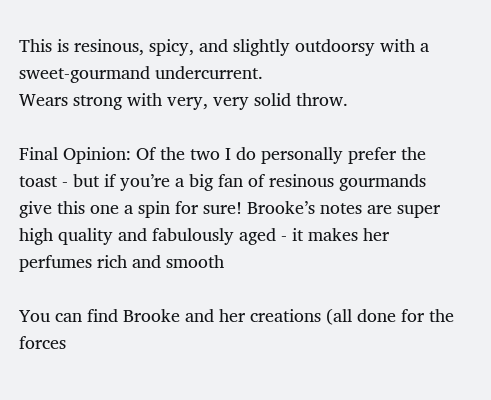This is resinous, spicy, and slightly outdoorsy with a sweet-gourmand undercurrent.
Wears strong with very, very solid throw.

Final Opinion: Of the two I do personally prefer the toast - but if you’re a big fan of resinous gourmands give this one a spin for sure! Brooke’s notes are super high quality and fabulously aged - it makes her perfumes rich and smooth

You can find Brooke and her creations (all done for the forces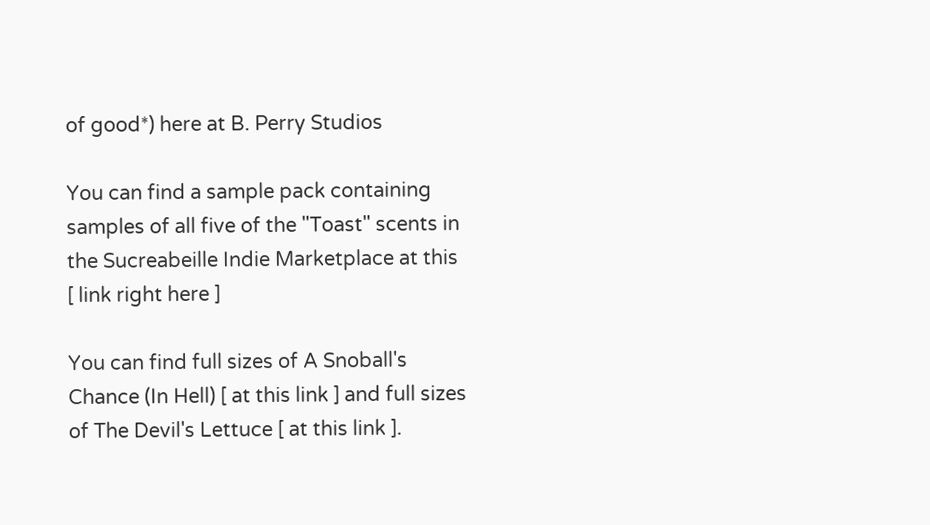of good*) here at B. Perry Studios

You can find a sample pack containing samples of all five of the "Toast" scents in the Sucreabeille Indie Marketplace at this [ link right here ]

You can find full sizes of A Snoball's Chance (In Hell) [ at this link ] and full sizes of The Devil's Lettuce [ at this link ].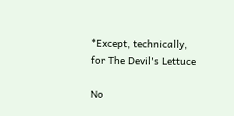*Except, technically, for The Devil's Lettuce

No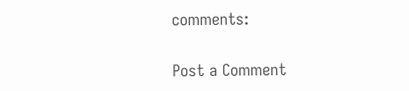comments:

Post a Comment